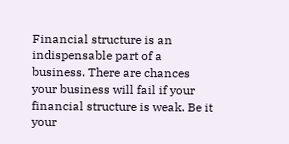Financial structure is an indispensable part of a business. There are chances your business will fail if your financial structure is weak. Be it your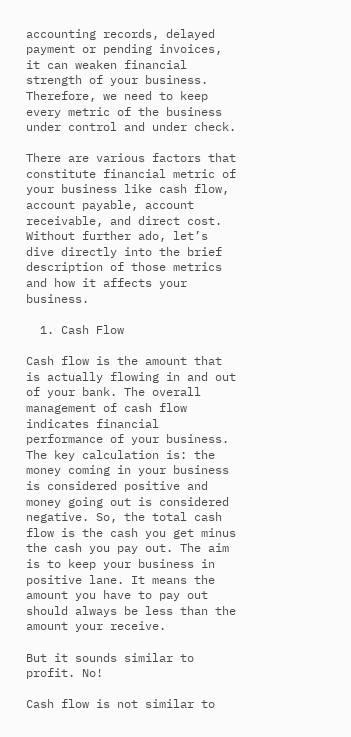accounting records, delayed payment or pending invoices, it can weaken financial strength of your business. Therefore, we need to keep every metric of the business under control and under check.

There are various factors that constitute financial metric of your business like cash flow, account payable, account receivable, and direct cost. Without further ado, let’s dive directly into the brief description of those metrics and how it affects your business.

  1. Cash Flow

Cash flow is the amount that is actually flowing in and out of your bank. The overall management of cash flow indicates financial performance of your business. The key calculation is: the money coming in your business is considered positive and money going out is considered negative. So, the total cash flow is the cash you get minus the cash you pay out. The aim is to keep your business in positive lane. It means the amount you have to pay out should always be less than the amount your receive.

But it sounds similar to profit. No!

Cash flow is not similar to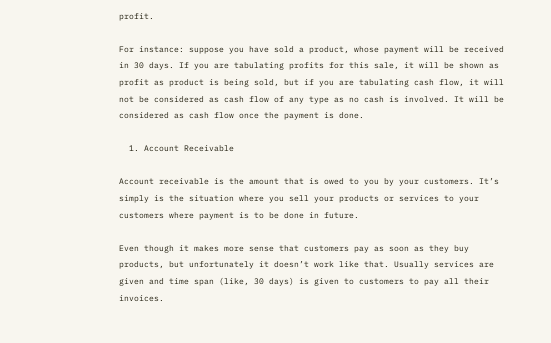profit.

For instance: suppose you have sold a product, whose payment will be received in 30 days. If you are tabulating profits for this sale, it will be shown as profit as product is being sold, but if you are tabulating cash flow, it will not be considered as cash flow of any type as no cash is involved. It will be considered as cash flow once the payment is done.

  1. Account Receivable

Account receivable is the amount that is owed to you by your customers. It’s simply is the situation where you sell your products or services to your customers where payment is to be done in future.

Even though it makes more sense that customers pay as soon as they buy products, but unfortunately it doesn’t work like that. Usually services are given and time span (like, 30 days) is given to customers to pay all their invoices.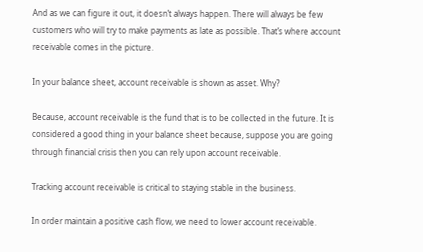And as we can figure it out, it doesn’t always happen. There will always be few customers who will try to make payments as late as possible. That’s where account receivable comes in the picture.

In your balance sheet, account receivable is shown as asset. Why?

Because, account receivable is the fund that is to be collected in the future. It is considered a good thing in your balance sheet because, suppose you are going through financial crisis then you can rely upon account receivable.

Tracking account receivable is critical to staying stable in the business.

In order maintain a positive cash flow, we need to lower account receivable.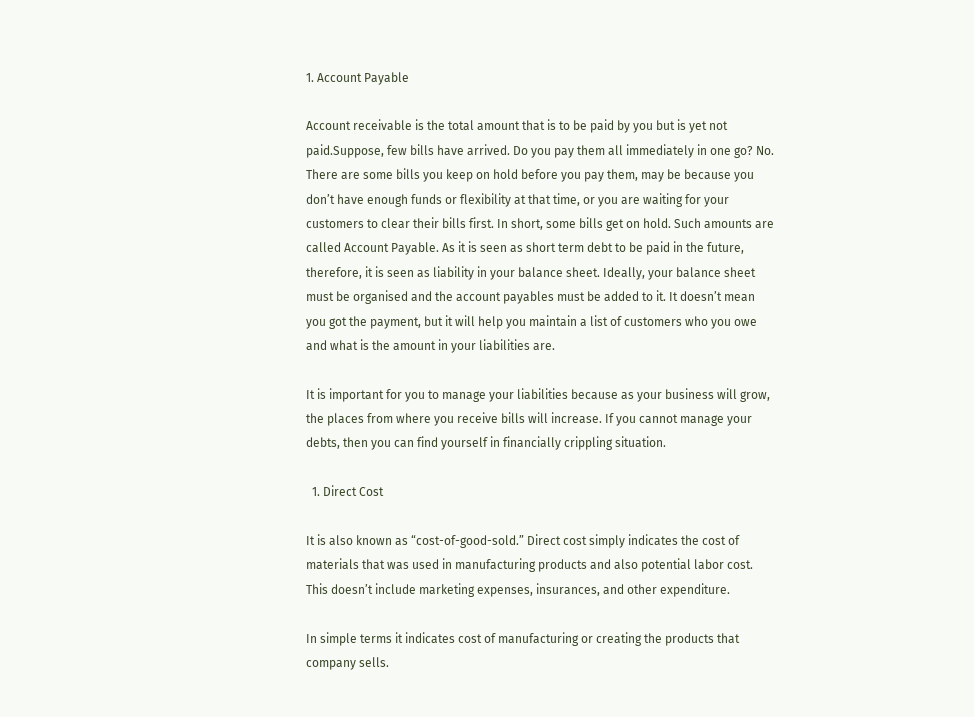1. Account Payable

Account receivable is the total amount that is to be paid by you but is yet not paid.Suppose, few bills have arrived. Do you pay them all immediately in one go? No. There are some bills you keep on hold before you pay them, may be because you don’t have enough funds or flexibility at that time, or you are waiting for your customers to clear their bills first. In short, some bills get on hold. Such amounts are called Account Payable. As it is seen as short term debt to be paid in the future, therefore, it is seen as liability in your balance sheet. Ideally, your balance sheet must be organised and the account payables must be added to it. It doesn’t mean you got the payment, but it will help you maintain a list of customers who you owe and what is the amount in your liabilities are.

It is important for you to manage your liabilities because as your business will grow, the places from where you receive bills will increase. If you cannot manage your debts, then you can find yourself in financially crippling situation.

  1. Direct Cost

It is also known as “cost-of-good-sold.” Direct cost simply indicates the cost of materials that was used in manufacturing products and also potential labor cost. This doesn’t include marketing expenses, insurances, and other expenditure.

In simple terms it indicates cost of manufacturing or creating the products that company sells.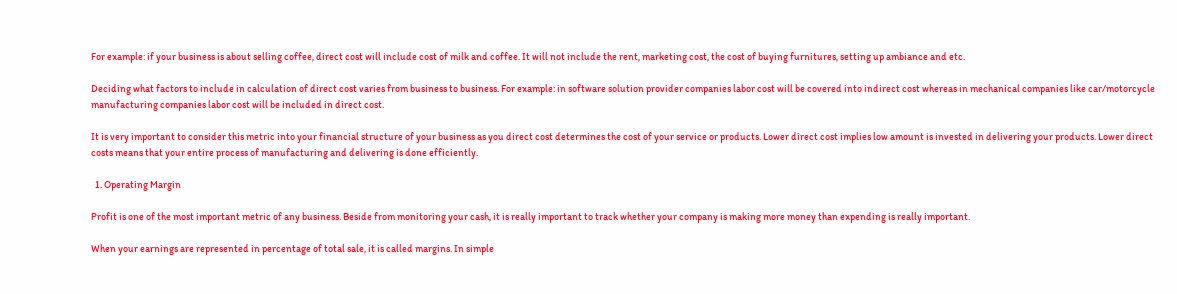For example: if your business is about selling coffee, direct cost will include cost of milk and coffee. It will not include the rent, marketing cost, the cost of buying furnitures, setting up ambiance and etc.

Deciding what factors to include in calculation of direct cost varies from business to business. For example: in software solution provider companies labor cost will be covered into indirect cost whereas in mechanical companies like car/motorcycle manufacturing companies labor cost will be included in direct cost.

It is very important to consider this metric into your financial structure of your business as you direct cost determines the cost of your service or products. Lower direct cost implies low amount is invested in delivering your products. Lower direct costs means that your entire process of manufacturing and delivering is done efficiently.

  1. Operating Margin

Profit is one of the most important metric of any business. Beside from monitoring your cash, it is really important to track whether your company is making more money than expending is really important.

When your earnings are represented in percentage of total sale, it is called margins. In simple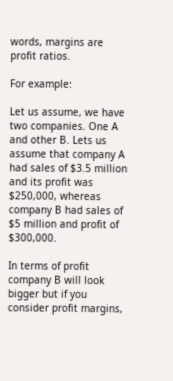words, margins are profit ratios.

For example:

Let us assume, we have two companies. One A and other B. Lets us assume that company A had sales of $3.5 million and its profit was $250,000, whereas company B had sales of $5 million and profit of $300,000.

In terms of profit company B will look bigger but if you consider profit margins,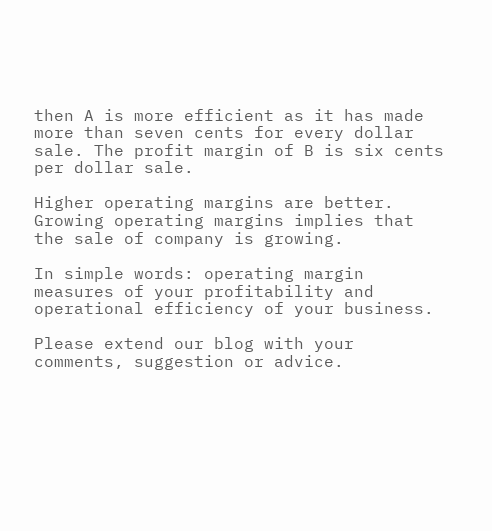then A is more efficient as it has made more than seven cents for every dollar sale. The profit margin of B is six cents per dollar sale.

Higher operating margins are better. Growing operating margins implies that the sale of company is growing.

In simple words: operating margin measures of your profitability and operational efficiency of your business.

Please extend our blog with your comments, suggestion or advice.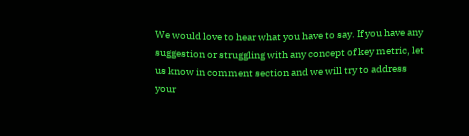We would love to hear what you have to say. If you have any suggestion or struggling with any concept of key metric, let us know in comment section and we will try to address your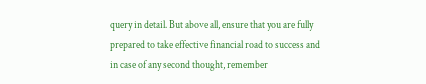query in detail. But above all, ensure that you are fully prepared to take effective financial road to success and in case of any second thought, remember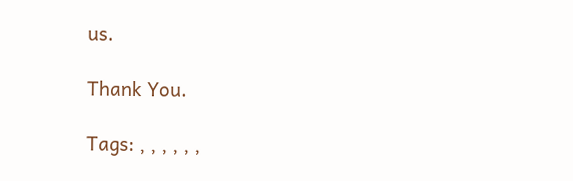us.

Thank You.

Tags: , , , , , ,